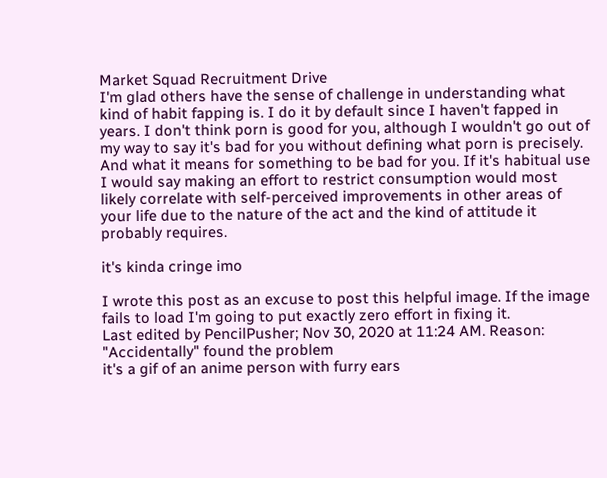Market Squad Recruitment Drive
I'm glad others have the sense of challenge in understanding what kind of habit fapping is. I do it by default since I haven't fapped in years. I don't think porn is good for you, although I wouldn't go out of my way to say it's bad for you without defining what porn is precisely. And what it means for something to be bad for you. If it's habitual use I would say making an effort to restrict consumption would most likely correlate with self-perceived improvements in other areas of your life due to the nature of the act and the kind of attitude it probably requires.

it's kinda cringe imo

I wrote this post as an excuse to post this helpful image. If the image fails to load I'm going to put exactly zero effort in fixing it.
Last edited by PencilPusher; Nov 30, 2020 at 11:24 AM. Reason: "Accidentally" found the problem
it's a gif of an anime person with furry ears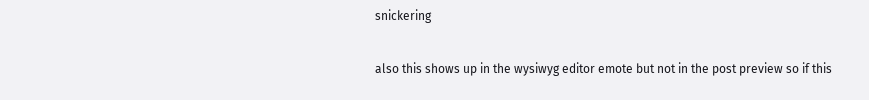snickering

also this shows up in the wysiwyg editor emote but not in the post preview so if this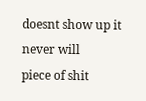doesnt show up it never will
piece of shit